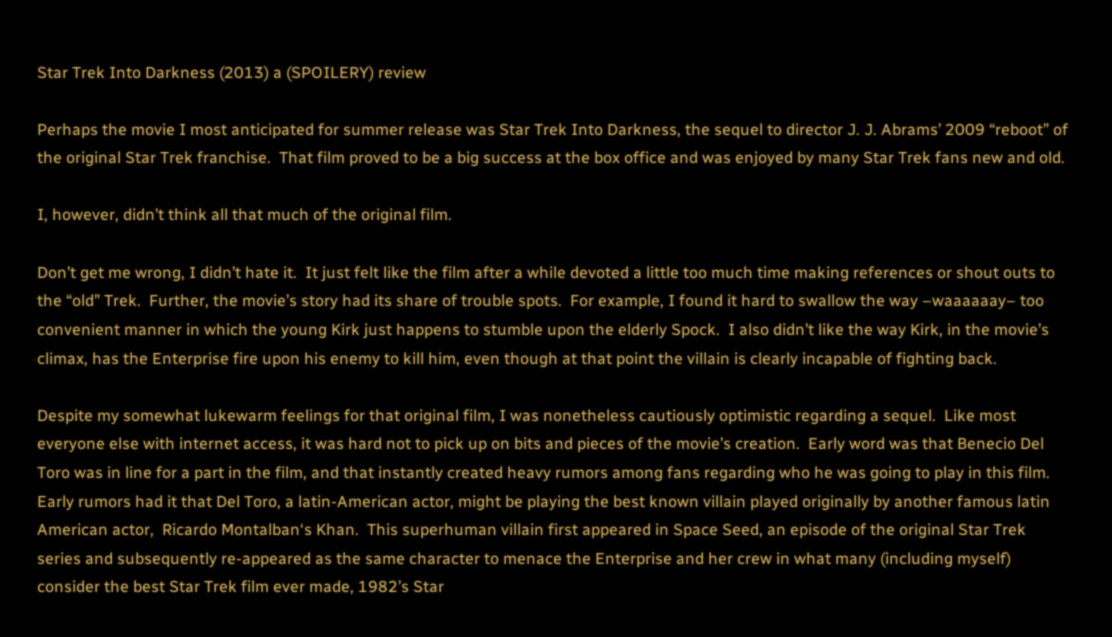Star Trek Into Darkness (2013) a (SPOILERY) review

Perhaps the movie I most anticipated for summer release was Star Trek Into Darkness, the sequel to director J. J. Abrams’ 2009 “reboot” of the original Star Trek franchise.  That film proved to be a big success at the box office and was enjoyed by many Star Trek fans new and old.

I, however, didn’t think all that much of the original film.

Don’t get me wrong, I didn’t hate it.  It just felt like the film after a while devoted a little too much time making references or shout outs to the “old” Trek.  Further, the movie’s story had its share of trouble spots.  For example, I found it hard to swallow the way –waaaaaay– too convenient manner in which the young Kirk just happens to stumble upon the elderly Spock.  I also didn’t like the way Kirk, in the movie’s climax, has the Enterprise fire upon his enemy to kill him, even though at that point the villain is clearly incapable of fighting back.

Despite my somewhat lukewarm feelings for that original film, I was nonetheless cautiously optimistic regarding a sequel.  Like most everyone else with internet access, it was hard not to pick up on bits and pieces of the movie’s creation.  Early word was that Benecio Del Toro was in line for a part in the film, and that instantly created heavy rumors among fans regarding who he was going to play in this film.  Early rumors had it that Del Toro, a latin-American actor, might be playing the best known villain played originally by another famous latin American actor,  Ricardo Montalban‘s Khan.  This superhuman villain first appeared in Space Seed, an episode of the original Star Trek series and subsequently re-appeared as the same character to menace the Enterprise and her crew in what many (including myself) consider the best Star Trek film ever made, 1982’s Star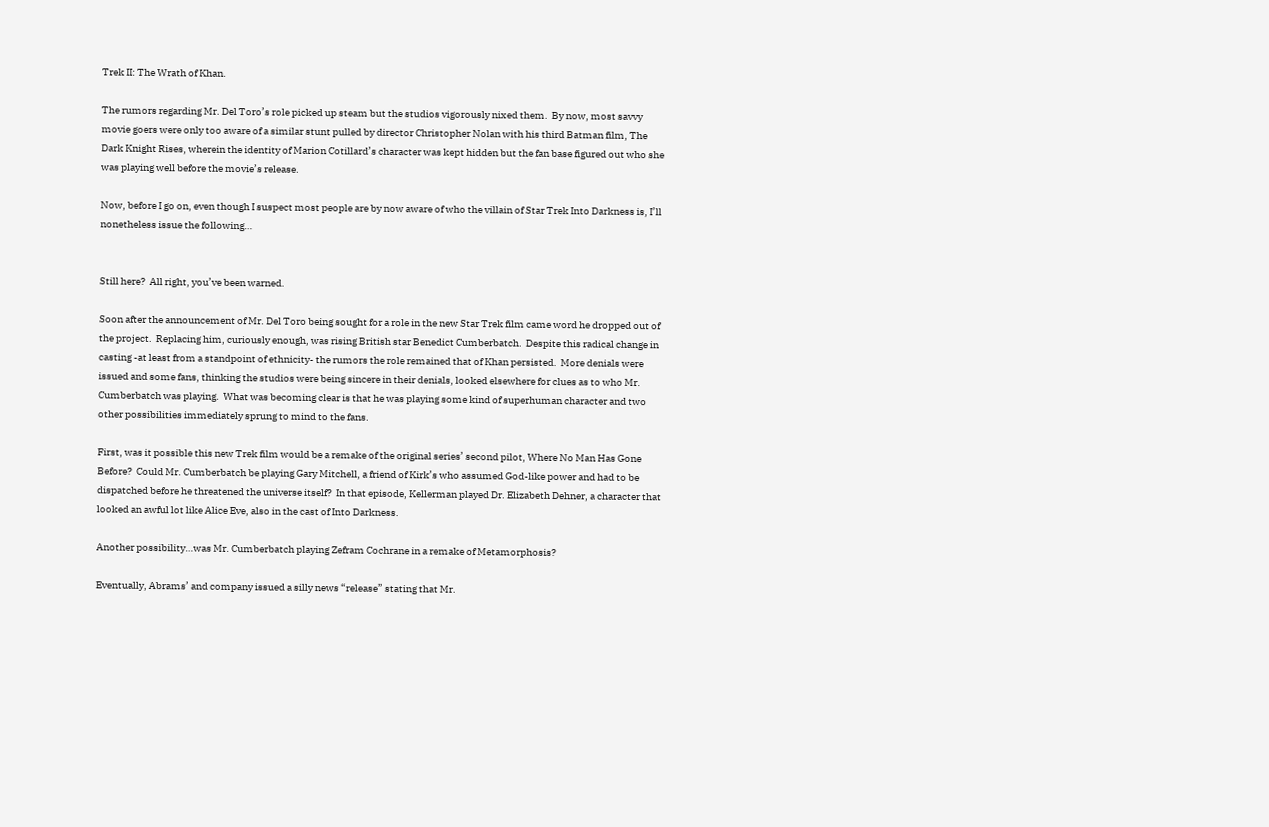Trek II: The Wrath of Khan.

The rumors regarding Mr. Del Toro’s role picked up steam but the studios vigorously nixed them.  By now, most savvy movie goers were only too aware of a similar stunt pulled by director Christopher Nolan with his third Batman film, The Dark Knight Rises, wherein the identity of Marion Cotillard’s character was kept hidden but the fan base figured out who she was playing well before the movie’s release.

Now, before I go on, even though I suspect most people are by now aware of who the villain of Star Trek Into Darkness is, I’ll nonetheless issue the following…


Still here?  All right, you’ve been warned.

Soon after the announcement of Mr. Del Toro being sought for a role in the new Star Trek film came word he dropped out of the project.  Replacing him, curiously enough, was rising British star Benedict Cumberbatch.  Despite this radical change in casting -at least from a standpoint of ethnicity- the rumors the role remained that of Khan persisted.  More denials were issued and some fans, thinking the studios were being sincere in their denials, looked elsewhere for clues as to who Mr. Cumberbatch was playing.  What was becoming clear is that he was playing some kind of superhuman character and two other possibilities immediately sprung to mind to the fans.

First, was it possible this new Trek film would be a remake of the original series’ second pilot, Where No Man Has Gone Before?  Could Mr. Cumberbatch be playing Gary Mitchell, a friend of Kirk’s who assumed God-like power and had to be dispatched before he threatened the universe itself?  In that episode, Kellerman played Dr. Elizabeth Dehner, a character that looked an awful lot like Alice Eve, also in the cast of Into Darkness.

Another possibility…was Mr. Cumberbatch playing Zefram Cochrane in a remake of Metamorphosis?

Eventually, Abrams’ and company issued a silly news “release” stating that Mr.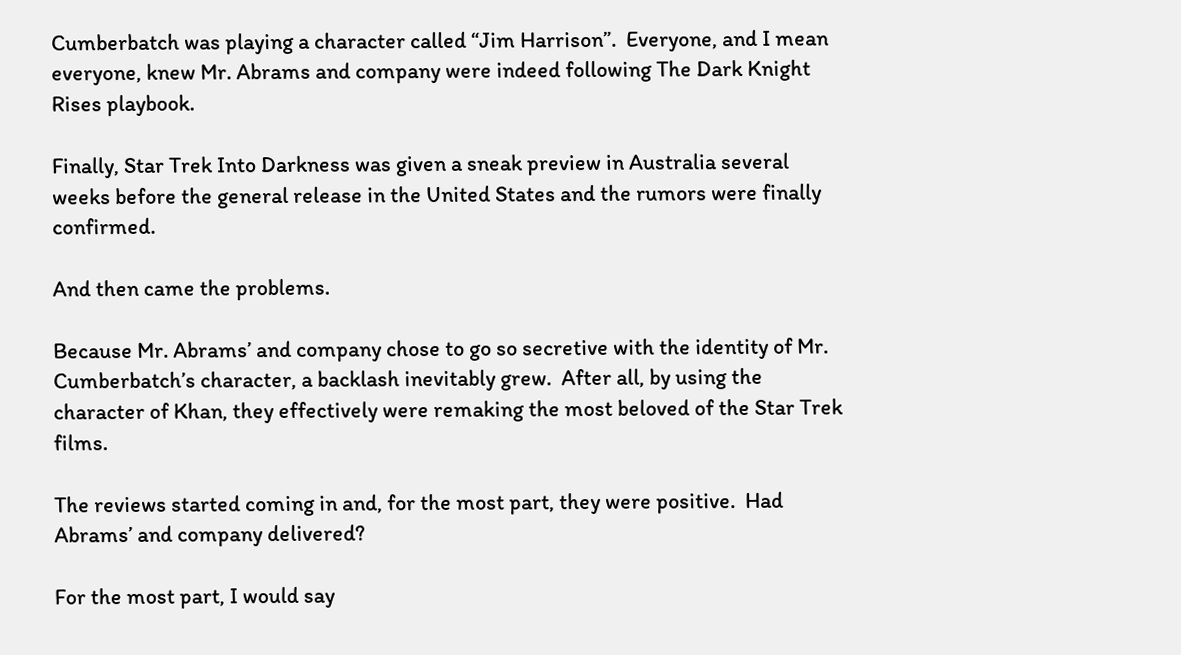Cumberbatch was playing a character called “Jim Harrison”.  Everyone, and I mean everyone, knew Mr. Abrams and company were indeed following The Dark Knight Rises playbook.

Finally, Star Trek Into Darkness was given a sneak preview in Australia several weeks before the general release in the United States and the rumors were finally confirmed.

And then came the problems.

Because Mr. Abrams’ and company chose to go so secretive with the identity of Mr. Cumberbatch’s character, a backlash inevitably grew.  After all, by using the character of Khan, they effectively were remaking the most beloved of the Star Trek films.

The reviews started coming in and, for the most part, they were positive.  Had Abrams’ and company delivered?

For the most part, I would say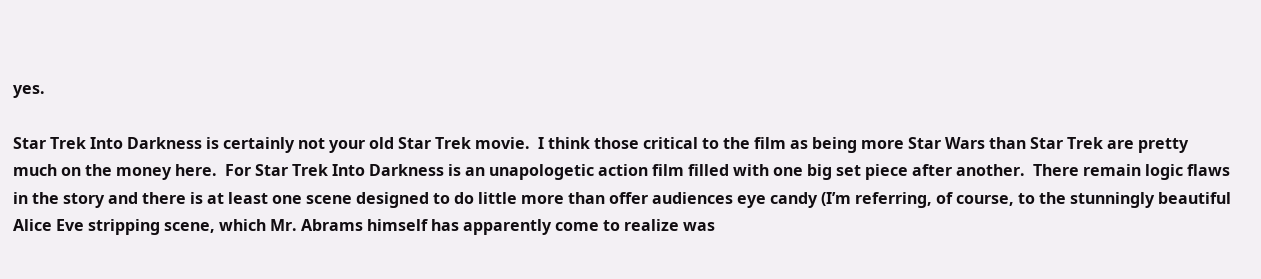yes.

Star Trek Into Darkness is certainly not your old Star Trek movie.  I think those critical to the film as being more Star Wars than Star Trek are pretty much on the money here.  For Star Trek Into Darkness is an unapologetic action film filled with one big set piece after another.  There remain logic flaws in the story and there is at least one scene designed to do little more than offer audiences eye candy (I’m referring, of course, to the stunningly beautiful Alice Eve stripping scene, which Mr. Abrams himself has apparently come to realize was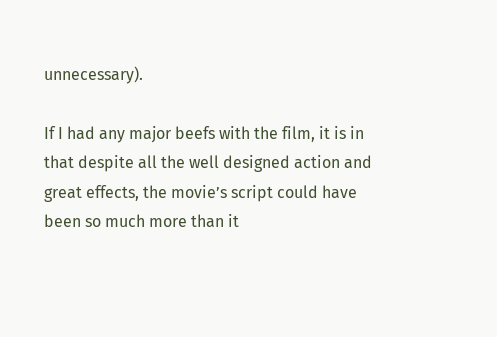unnecessary).

If I had any major beefs with the film, it is in that despite all the well designed action and great effects, the movie’s script could have been so much more than it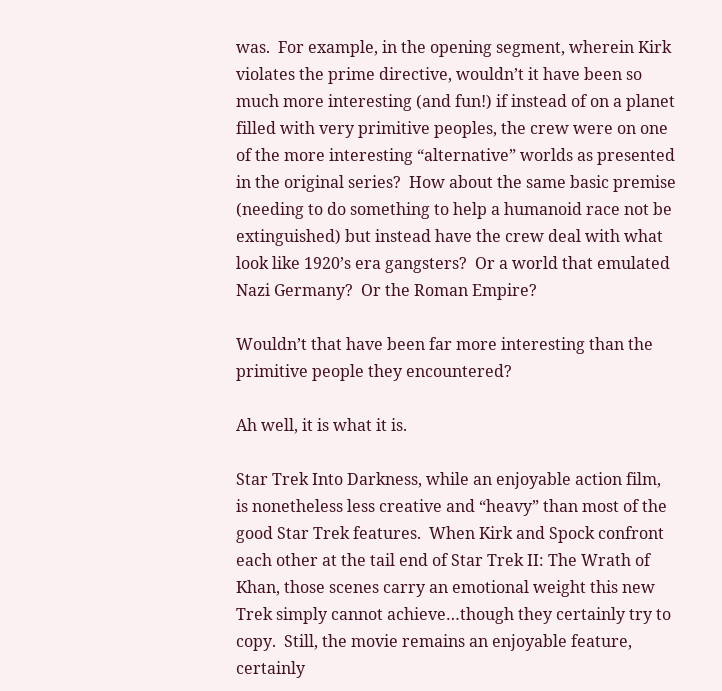was.  For example, in the opening segment, wherein Kirk violates the prime directive, wouldn’t it have been so much more interesting (and fun!) if instead of on a planet filled with very primitive peoples, the crew were on one of the more interesting “alternative” worlds as presented in the original series?  How about the same basic premise (needing to do something to help a humanoid race not be extinguished) but instead have the crew deal with what look like 1920’s era gangsters?  Or a world that emulated Nazi Germany?  Or the Roman Empire?

Wouldn’t that have been far more interesting than the primitive people they encountered?

Ah well, it is what it is.

Star Trek Into Darkness, while an enjoyable action film, is nonetheless less creative and “heavy” than most of the good Star Trek features.  When Kirk and Spock confront each other at the tail end of Star Trek II: The Wrath of Khan, those scenes carry an emotional weight this new Trek simply cannot achieve…though they certainly try to copy.  Still, the movie remains an enjoyable feature, certainly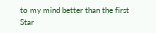to my mind better than the first Star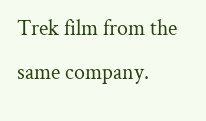Trek film from the same company.